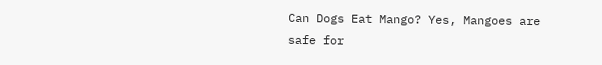Can Dogs Eat Mango? Yes, Mangoes are safe for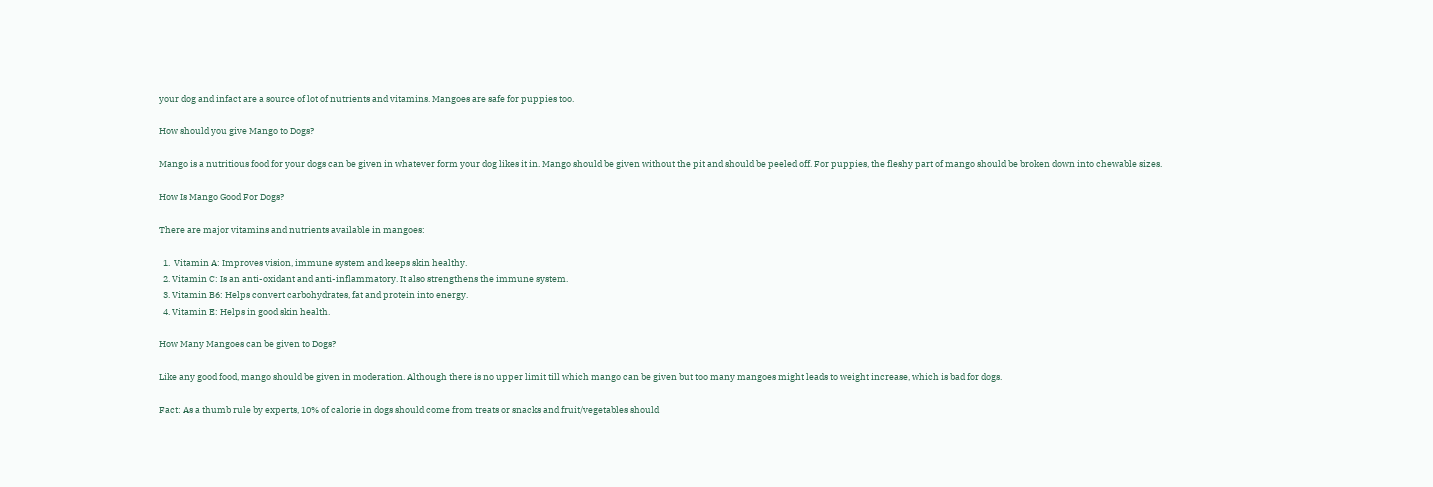your dog and infact are a source of lot of nutrients and vitamins. Mangoes are safe for puppies too.

How should you give Mango to Dogs?

Mango is a nutritious food for your dogs can be given in whatever form your dog likes it in. Mango should be given without the pit and should be peeled off. For puppies, the fleshy part of mango should be broken down into chewable sizes.

How Is Mango Good For Dogs?

There are major vitamins and nutrients available in mangoes:

  1.  Vitamin A: Improves vision, immune system and keeps skin healthy.
  2. Vitamin C: Is an anti-oxidant and anti-inflammatory. It also strengthens the immune system.
  3. Vitamin B6: Helps convert carbohydrates, fat and protein into energy.
  4. Vitamin E: Helps in good skin health.

How Many Mangoes can be given to Dogs?

Like any good food, mango should be given in moderation. Although there is no upper limit till which mango can be given but too many mangoes might leads to weight increase, which is bad for dogs.

Fact: As a thumb rule by experts, 10% of calorie in dogs should come from treats or snacks and fruit/vegetables should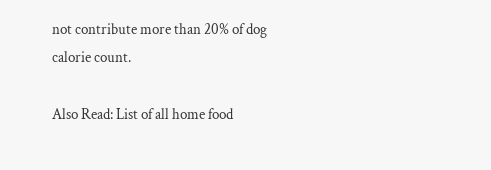not contribute more than 20% of dog calorie count.

Also Read: List of all home food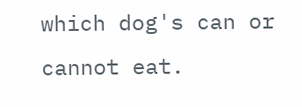which dog's can or cannot eat.